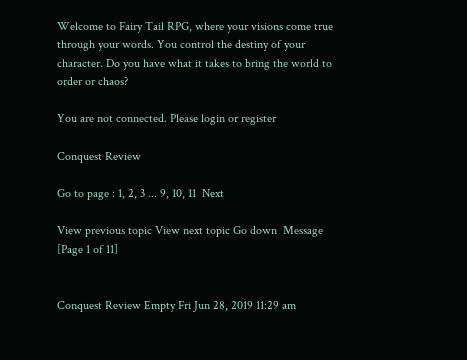Welcome to Fairy Tail RPG, where your visions come true through your words. You control the destiny of your character. Do you have what it takes to bring the world to order or chaos?

You are not connected. Please login or register

Conquest Review

Go to page : 1, 2, 3 ... 9, 10, 11  Next

View previous topic View next topic Go down  Message [Page 1 of 11]


Conquest Review Empty Fri Jun 28, 2019 11:29 am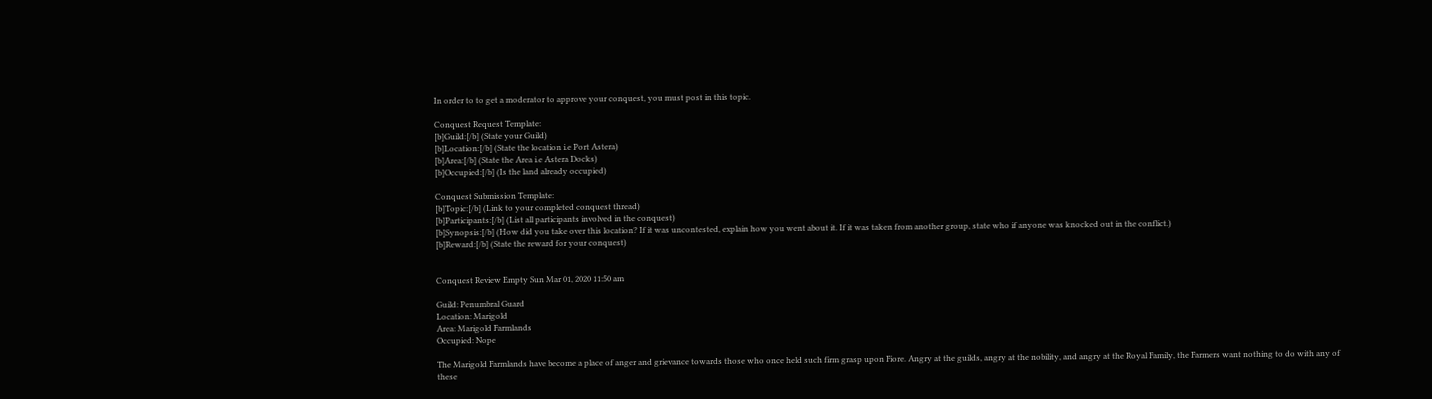In order to to get a moderator to approve your conquest, you must post in this topic.

Conquest Request Template:
[b]Guild:[/b] (State your Guild)
[b]Location:[/b] (State the location i.e Port Astera)
[b]Area:[/b] (State the Area i.e Astera Docks)
[b]Occupied:[/b] (Is the land already occupied)

Conquest Submission Template:
[b]Topic:[/b] (Link to your completed conquest thread)
[b]Participants:[/b] (List all participants involved in the conquest)
[b]Synopsis:[/b] (How did you take over this location? If it was uncontested, explain how you went about it. If it was taken from another group, state who if anyone was knocked out in the conflict.)
[b]Reward:[/b] (State the reward for your conquest)


Conquest Review Empty Sun Mar 01, 2020 11:50 am

Guild: Penumbral Guard
Location: Marigold
Area: Marigold Farmlands
Occupied: Nope

The Marigold Farmlands have become a place of anger and grievance towards those who once held such firm grasp upon Fiore. Angry at the guilds, angry at the nobility, and angry at the Royal Family, the Farmers want nothing to do with any of these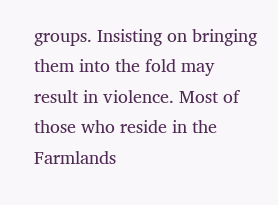groups. Insisting on bringing them into the fold may result in violence. Most of those who reside in the Farmlands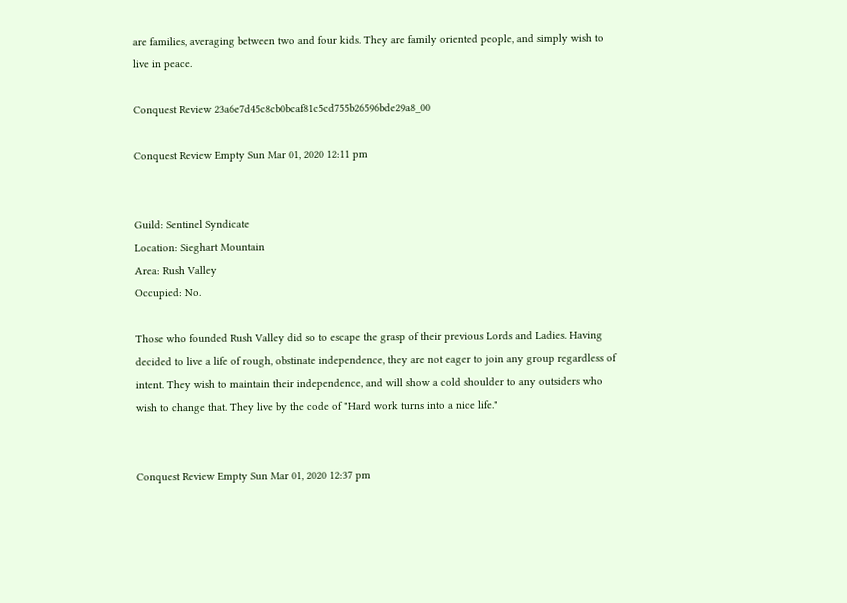are families, averaging between two and four kids. They are family oriented people, and simply wish to live in peace.

Conquest Review 23a6e7d45c8cb0bcaf81c5cd755b26596bde29a8_00

Conquest Review Empty Sun Mar 01, 2020 12:11 pm


Guild: Sentinel Syndicate
Location: Sieghart Mountain
Area: Rush Valley
Occupied: No.

Those who founded Rush Valley did so to escape the grasp of their previous Lords and Ladies. Having decided to live a life of rough, obstinate independence, they are not eager to join any group regardless of intent. They wish to maintain their independence, and will show a cold shoulder to any outsiders who wish to change that. They live by the code of "Hard work turns into a nice life."


Conquest Review Empty Sun Mar 01, 2020 12:37 pm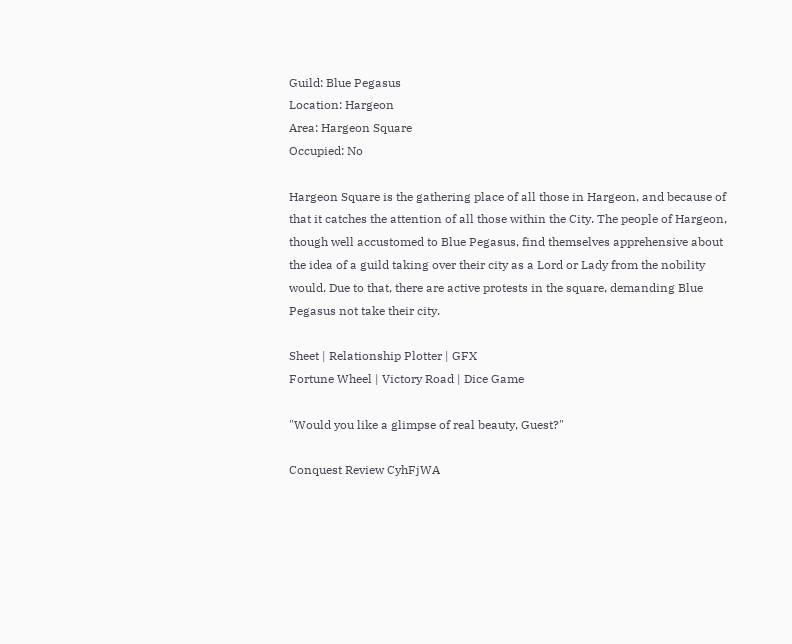Guild: Blue Pegasus
Location: Hargeon
Area: Hargeon Square
Occupied: No

Hargeon Square is the gathering place of all those in Hargeon, and because of that it catches the attention of all those within the City. The people of Hargeon, though well accustomed to Blue Pegasus, find themselves apprehensive about the idea of a guild taking over their city as a Lord or Lady from the nobility would. Due to that, there are active protests in the square, demanding Blue Pegasus not take their city.

Sheet | Relationship Plotter | GFX
Fortune Wheel | Victory Road | Dice Game

"Would you like a glimpse of real beauty, Guest?"

Conquest Review CyhFjWA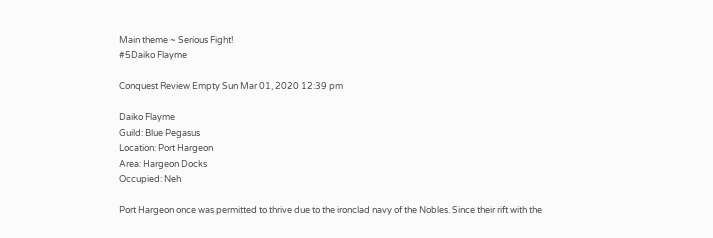Main theme ~ Serious Fight!
#5Daiko Flayme

Conquest Review Empty Sun Mar 01, 2020 12:39 pm

Daiko Flayme
Guild: Blue Pegasus
Location: Port Hargeon
Area: Hargeon Docks
Occupied: Neh

Port Hargeon once was permitted to thrive due to the ironclad navy of the Nobles. Since their rift with the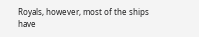Royals, however, most of the ships have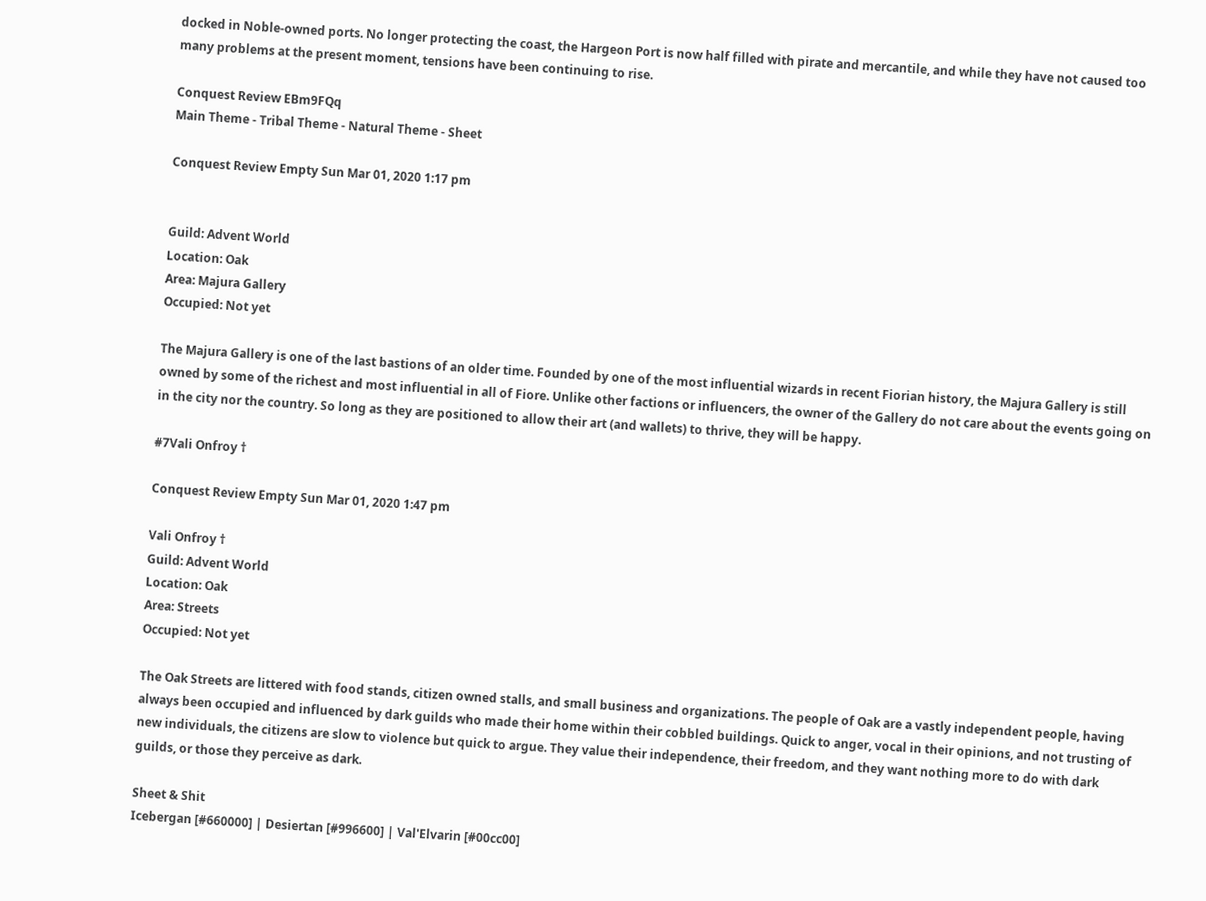docked in Noble-owned ports. No longer protecting the coast, the Hargeon Port is now half filled with pirate and mercantile, and while they have not caused too many problems at the present moment, tensions have been continuing to rise.

Conquest Review EBm9FQq
Main Theme - Tribal Theme - Natural Theme - Sheet

Conquest Review Empty Sun Mar 01, 2020 1:17 pm


Guild: Advent World
Location: Oak
Area: Majura Gallery
Occupied: Not yet

The Majura Gallery is one of the last bastions of an older time. Founded by one of the most influential wizards in recent Fiorian history, the Majura Gallery is still owned by some of the richest and most influential in all of Fiore. Unlike other factions or influencers, the owner of the Gallery do not care about the events going on in the city nor the country. So long as they are positioned to allow their art (and wallets) to thrive, they will be happy.

#7Vali Onfroy †

Conquest Review Empty Sun Mar 01, 2020 1:47 pm

Vali Onfroy †
Guild: Advent World
Location: Oak
Area: Streets
Occupied: Not yet

The Oak Streets are littered with food stands, citizen owned stalls, and small business and organizations. The people of Oak are a vastly independent people, having always been occupied and influenced by dark guilds who made their home within their cobbled buildings. Quick to anger, vocal in their opinions, and not trusting of new individuals, the citizens are slow to violence but quick to argue. They value their independence, their freedom, and they want nothing more to do with dark guilds, or those they perceive as dark.

Sheet & Shit
Icebergan [#660000] | Desiertan [#996600] | Val'Elvarin [#00cc00]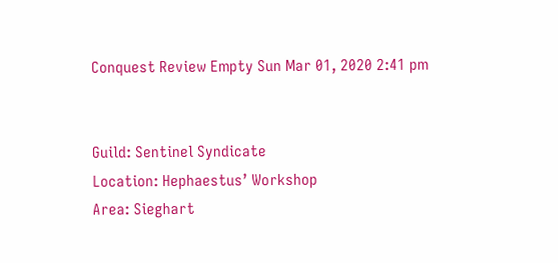Conquest Review Empty Sun Mar 01, 2020 2:41 pm


Guild: Sentinel Syndicate
Location: Hephaestus’ Workshop
Area: Sieghart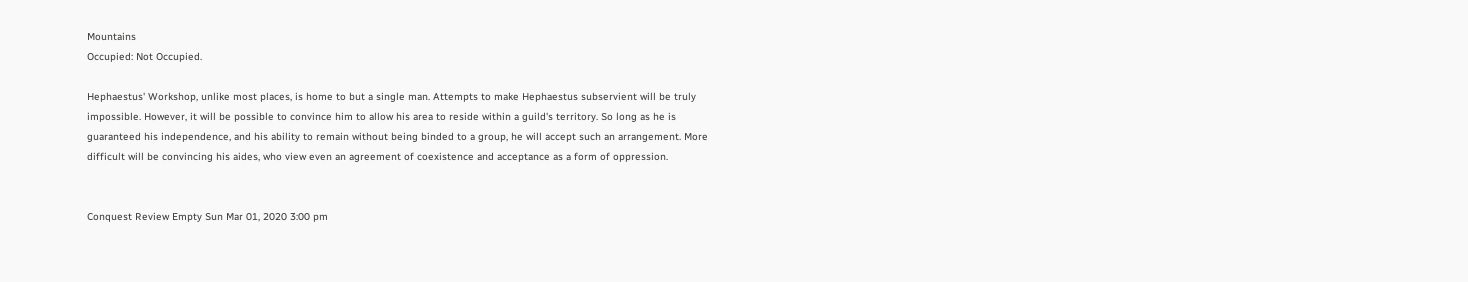Mountains
Occupied: Not Occupied.

Hephaestus' Workshop, unlike most places, is home to but a single man. Attempts to make Hephaestus subservient will be truly impossible. However, it will be possible to convince him to allow his area to reside within a guild's territory. So long as he is guaranteed his independence, and his ability to remain without being binded to a group, he will accept such an arrangement. More difficult will be convincing his aides, who view even an agreement of coexistence and acceptance as a form of oppression.


Conquest Review Empty Sun Mar 01, 2020 3:00 pm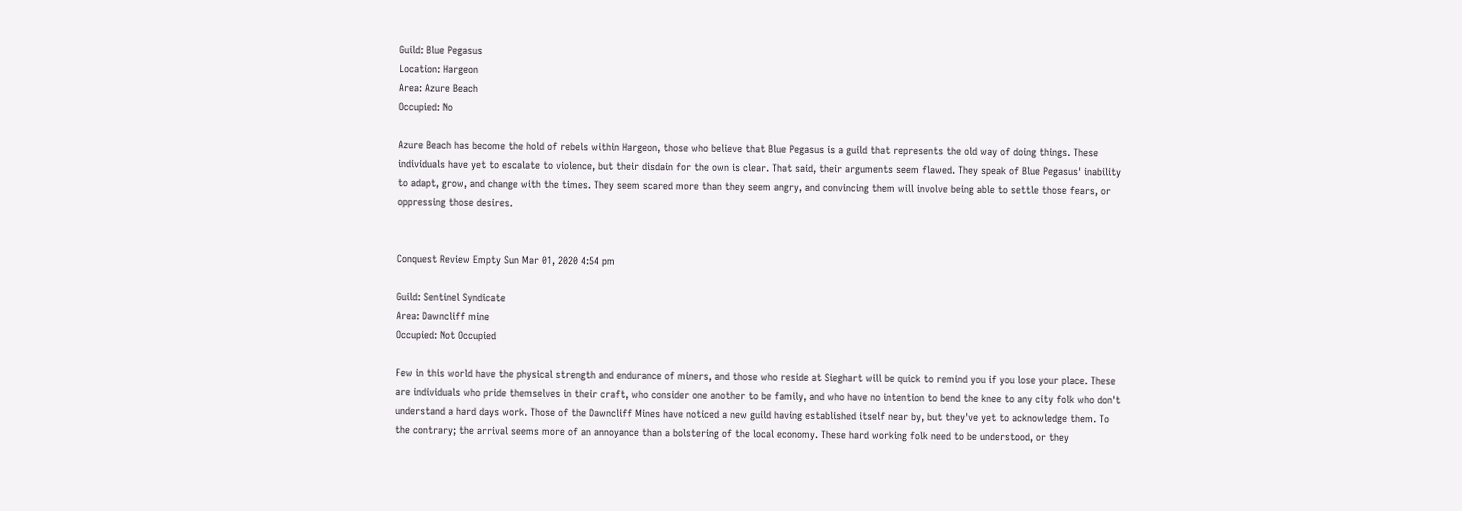Guild: Blue Pegasus
Location: Hargeon
Area: Azure Beach
Occupied: No

Azure Beach has become the hold of rebels within Hargeon, those who believe that Blue Pegasus is a guild that represents the old way of doing things. These individuals have yet to escalate to violence, but their disdain for the own is clear. That said, their arguments seem flawed. They speak of Blue Pegasus' inability to adapt, grow, and change with the times. They seem scared more than they seem angry, and convincing them will involve being able to settle those fears, or oppressing those desires.


Conquest Review Empty Sun Mar 01, 2020 4:54 pm

Guild: Sentinel Syndicate
Area: Dawncliff mine
Occupied: Not Occupied

Few in this world have the physical strength and endurance of miners, and those who reside at Sieghart will be quick to remind you if you lose your place. These are individuals who pride themselves in their craft, who consider one another to be family, and who have no intention to bend the knee to any city folk who don't understand a hard days work. Those of the Dawncliff Mines have noticed a new guild having established itself near by, but they've yet to acknowledge them. To the contrary; the arrival seems more of an annoyance than a bolstering of the local economy. These hard working folk need to be understood, or they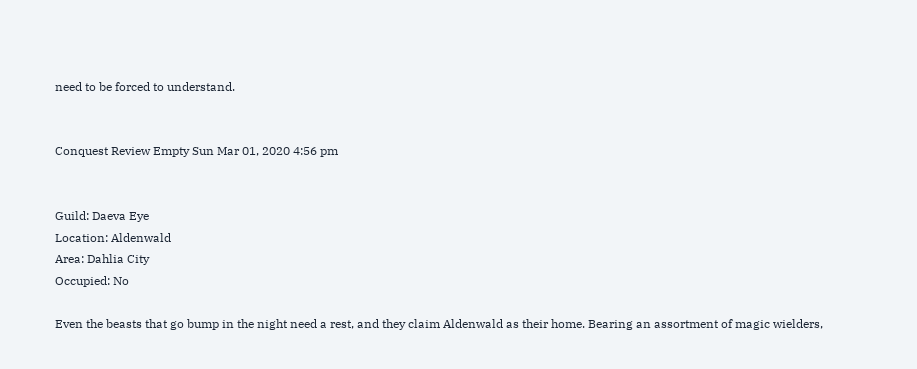need to be forced to understand.


Conquest Review Empty Sun Mar 01, 2020 4:56 pm


Guild: Daeva Eye
Location: Aldenwald
Area: Dahlia City
Occupied: No

Even the beasts that go bump in the night need a rest, and they claim Aldenwald as their home. Bearing an assortment of magic wielders,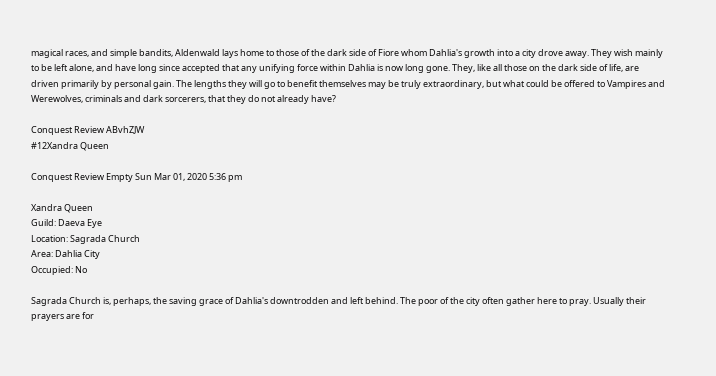magical races, and simple bandits, Aldenwald lays home to those of the dark side of Fiore whom Dahlia's growth into a city drove away. They wish mainly to be left alone, and have long since accepted that any unifying force within Dahlia is now long gone. They, like all those on the dark side of life, are driven primarily by personal gain. The lengths they will go to benefit themselves may be truly extraordinary, but what could be offered to Vampires and Werewolves, criminals and dark sorcerers, that they do not already have?

Conquest Review ABvhZJW
#12Xandra Queen

Conquest Review Empty Sun Mar 01, 2020 5:36 pm

Xandra Queen
Guild: Daeva Eye
Location: Sagrada Church
Area: Dahlia City
Occupied: No

Sagrada Church is, perhaps, the saving grace of Dahlia's downtrodden and left behind. The poor of the city often gather here to pray. Usually their prayers are for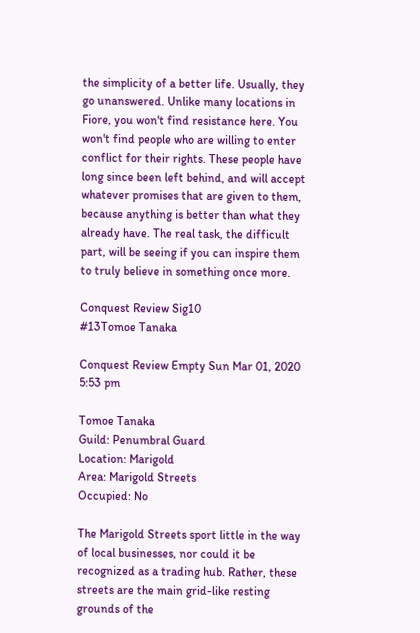the simplicity of a better life. Usually, they go unanswered. Unlike many locations in Fiore, you won't find resistance here. You won't find people who are willing to enter conflict for their rights. These people have long since been left behind, and will accept whatever promises that are given to them, because anything is better than what they already have. The real task, the difficult part, will be seeing if you can inspire them to truly believe in something once more.

Conquest Review Sig10
#13Tomoe Tanaka

Conquest Review Empty Sun Mar 01, 2020 5:53 pm

Tomoe Tanaka
Guild: Penumbral Guard
Location: Marigold
Area: Marigold Streets
Occupied: No

The Marigold Streets sport little in the way of local businesses, nor could it be recognized as a trading hub. Rather, these streets are the main grid-like resting grounds of the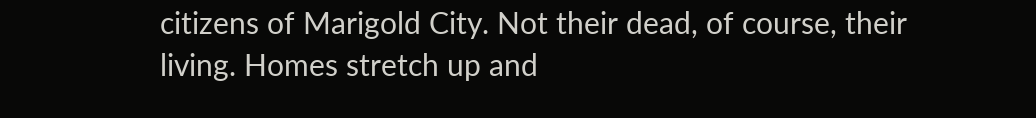citizens of Marigold City. Not their dead, of course, their living. Homes stretch up and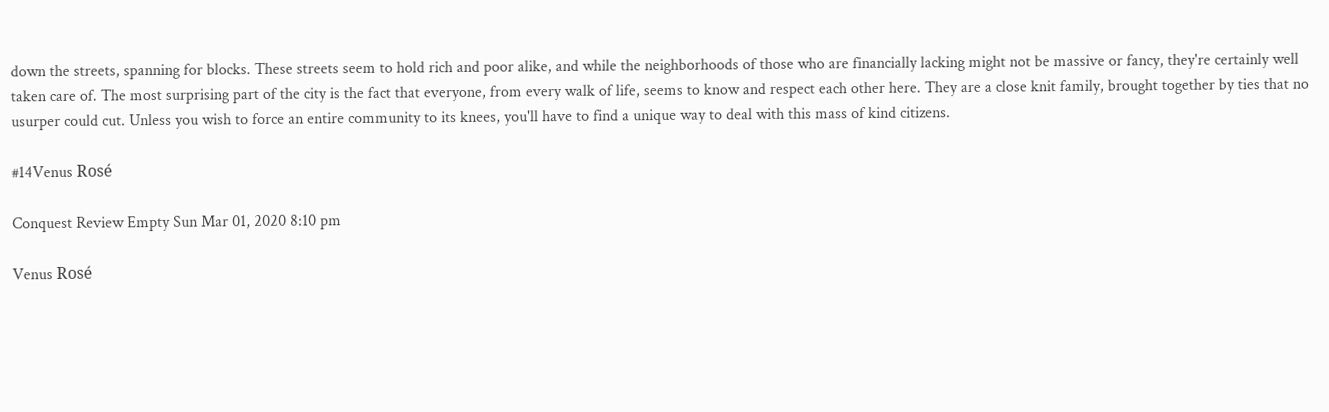down the streets, spanning for blocks. These streets seem to hold rich and poor alike, and while the neighborhoods of those who are financially lacking might not be massive or fancy, they're certainly well taken care of. The most surprising part of the city is the fact that everyone, from every walk of life, seems to know and respect each other here. They are a close knit family, brought together by ties that no usurper could cut. Unless you wish to force an entire community to its knees, you'll have to find a unique way to deal with this mass of kind citizens.

#14Venus Rosé

Conquest Review Empty Sun Mar 01, 2020 8:10 pm

Venus Rosé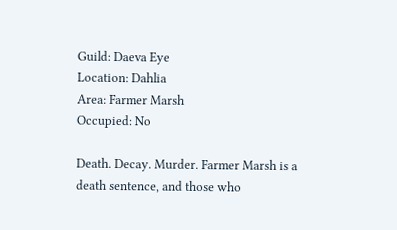Guild: Daeva Eye
Location: Dahlia
Area: Farmer Marsh
Occupied: No

Death. Decay. Murder. Farmer Marsh is a death sentence, and those who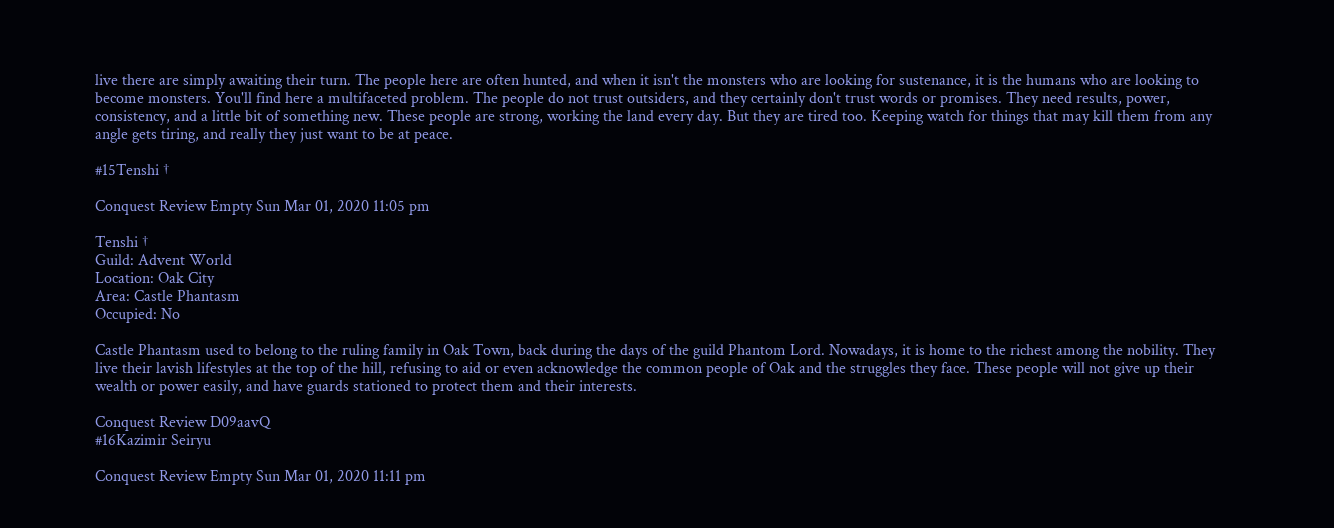live there are simply awaiting their turn. The people here are often hunted, and when it isn't the monsters who are looking for sustenance, it is the humans who are looking to become monsters. You'll find here a multifaceted problem. The people do not trust outsiders, and they certainly don't trust words or promises. They need results, power, consistency, and a little bit of something new. These people are strong, working the land every day. But they are tired too. Keeping watch for things that may kill them from any angle gets tiring, and really they just want to be at peace.

#15Tenshi †

Conquest Review Empty Sun Mar 01, 2020 11:05 pm

Tenshi †
Guild: Advent World
Location: Oak City
Area: Castle Phantasm
Occupied: No

Castle Phantasm used to belong to the ruling family in Oak Town, back during the days of the guild Phantom Lord. Nowadays, it is home to the richest among the nobility. They live their lavish lifestyles at the top of the hill, refusing to aid or even acknowledge the common people of Oak and the struggles they face. These people will not give up their wealth or power easily, and have guards stationed to protect them and their interests.

Conquest Review D09aavQ
#16Kazimir Seiryu

Conquest Review Empty Sun Mar 01, 2020 11:11 pm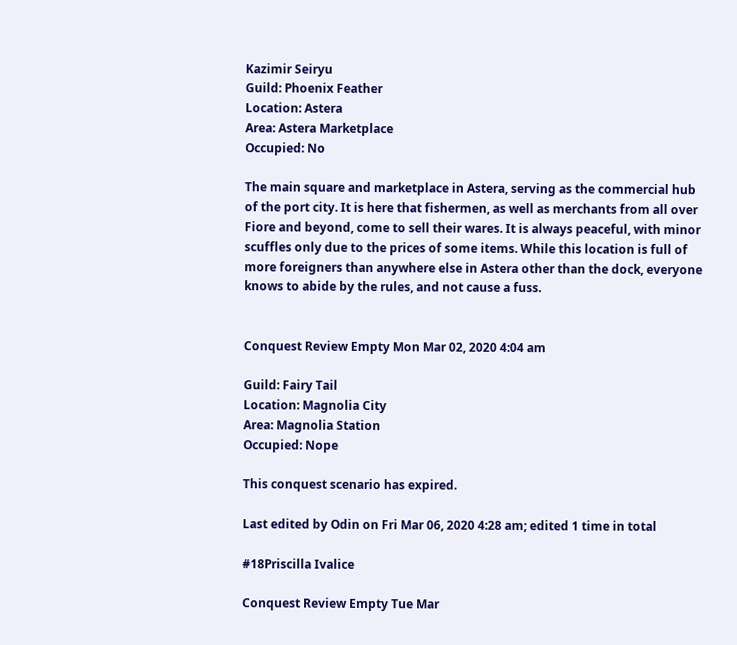Kazimir Seiryu
Guild: Phoenix Feather
Location: Astera
Area: Astera Marketplace
Occupied: No

The main square and marketplace in Astera, serving as the commercial hub of the port city. It is here that fishermen, as well as merchants from all over Fiore and beyond, come to sell their wares. It is always peaceful, with minor scuffles only due to the prices of some items. While this location is full of more foreigners than anywhere else in Astera other than the dock, everyone knows to abide by the rules, and not cause a fuss.


Conquest Review Empty Mon Mar 02, 2020 4:04 am

Guild: Fairy Tail
Location: Magnolia City
Area: Magnolia Station
Occupied: Nope

This conquest scenario has expired.

Last edited by Odin on Fri Mar 06, 2020 4:28 am; edited 1 time in total

#18Priscilla Ivalice

Conquest Review Empty Tue Mar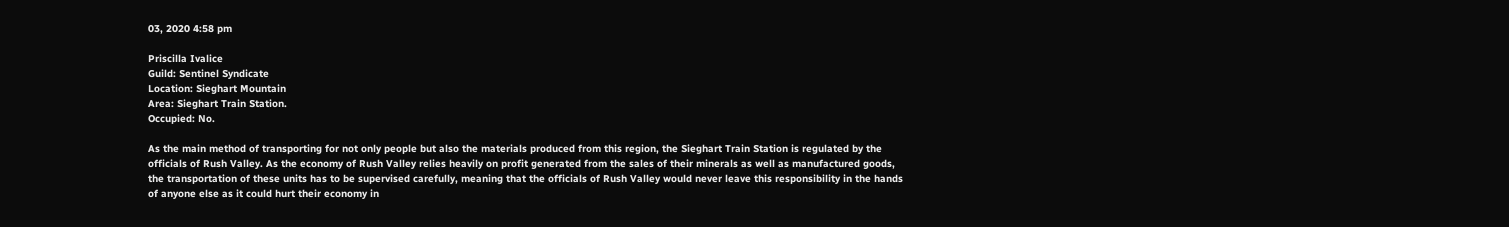03, 2020 4:58 pm

Priscilla Ivalice
Guild: Sentinel Syndicate
Location: Sieghart Mountain
Area: Sieghart Train Station.
Occupied: No.

As the main method of transporting for not only people but also the materials produced from this region, the Sieghart Train Station is regulated by the officials of Rush Valley. As the economy of Rush Valley relies heavily on profit generated from the sales of their minerals as well as manufactured goods, the transportation of these units has to be supervised carefully, meaning that the officials of Rush Valley would never leave this responsibility in the hands of anyone else as it could hurt their economy in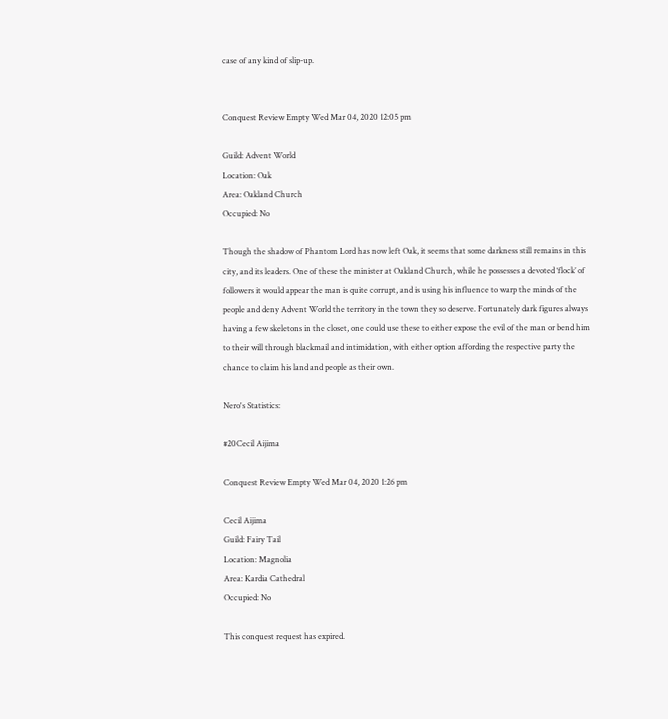case of any kind of slip-up.


Conquest Review Empty Wed Mar 04, 2020 12:05 pm

Guild: Advent World
Location: Oak
Area: Oakland Church
Occupied: No

Though the shadow of Phantom Lord has now left Oak, it seems that some darkness still remains in this city, and its leaders. One of these the minister at Oakland Church, while he possesses a devoted ‘flock’ of followers it would appear the man is quite corrupt, and is using his influence to warp the minds of the people and deny Advent World the territory in the town they so deserve. Fortunately dark figures always having a few skeletons in the closet, one could use these to either expose the evil of the man or bend him to their will through blackmail and intimidation, with either option affording the respective party the chance to claim his land and people as their own.

Nero's Statistics:

#20Cecil Aijima

Conquest Review Empty Wed Mar 04, 2020 1:26 pm

Cecil Aijima
Guild: Fairy Tail
Location: Magnolia
Area: Kardia Cathedral
Occupied: No

This conquest request has expired.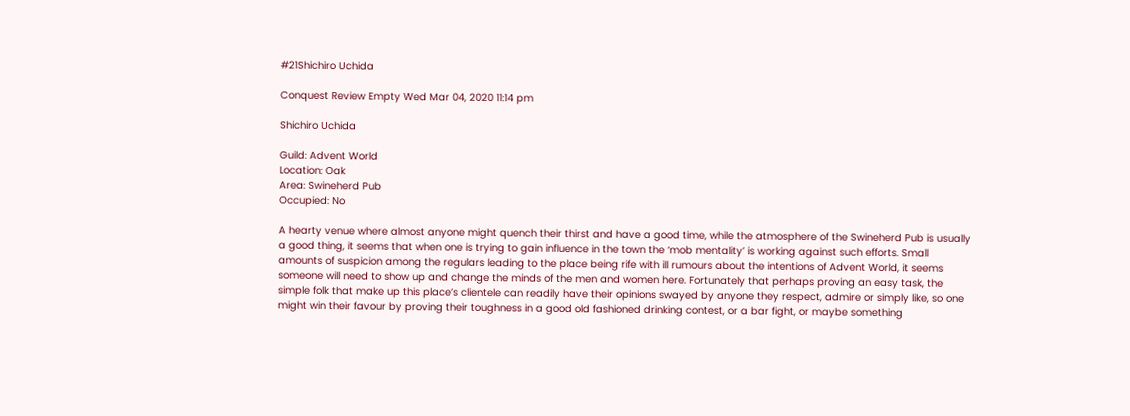#21Shichiro Uchida

Conquest Review Empty Wed Mar 04, 2020 11:14 pm

Shichiro Uchida

Guild: Advent World
Location: Oak
Area: Swineherd Pub
Occupied: No

A hearty venue where almost anyone might quench their thirst and have a good time, while the atmosphere of the Swineherd Pub is usually a good thing, it seems that when one is trying to gain influence in the town the ‘mob mentality’ is working against such efforts. Small amounts of suspicion among the regulars leading to the place being rife with ill rumours about the intentions of Advent World, it seems someone will need to show up and change the minds of the men and women here. Fortunately that perhaps proving an easy task, the simple folk that make up this place’s clientele can readily have their opinions swayed by anyone they respect, admire or simply like, so one might win their favour by proving their toughness in a good old fashioned drinking contest, or a bar fight, or maybe something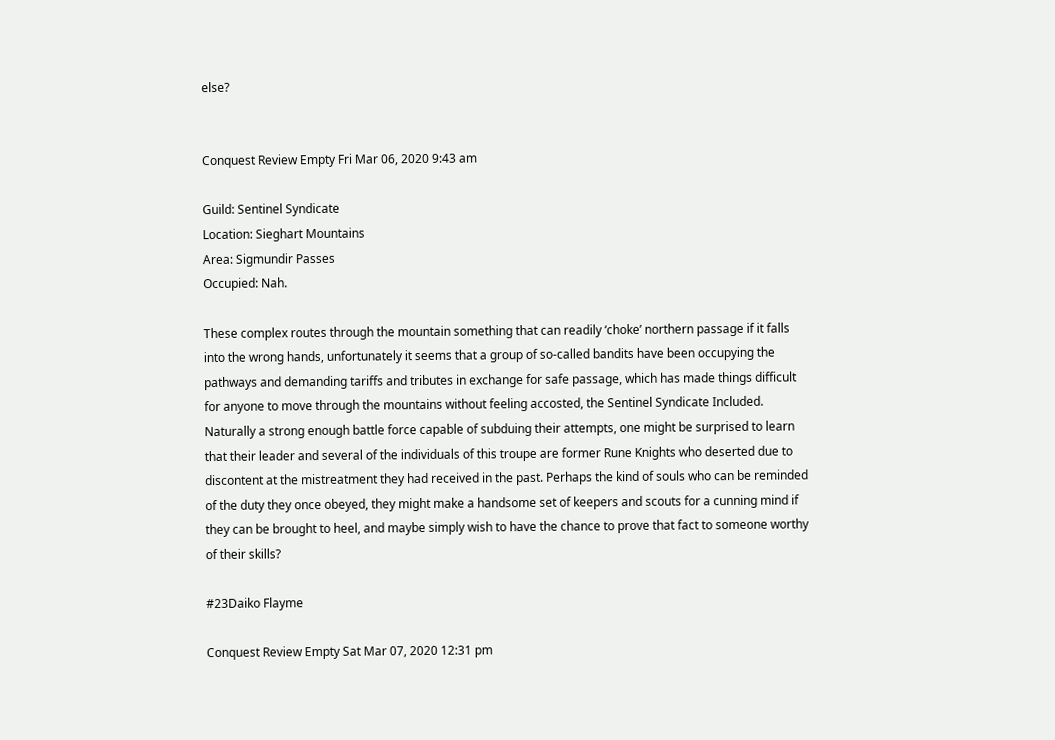else?


Conquest Review Empty Fri Mar 06, 2020 9:43 am

Guild: Sentinel Syndicate
Location: Sieghart Mountains
Area: Sigmundir Passes
Occupied: Nah.

These complex routes through the mountain something that can readily ‘choke’ northern passage if it falls into the wrong hands, unfortunately it seems that a group of so-called bandits have been occupying the pathways and demanding tariffs and tributes in exchange for safe passage, which has made things difficult for anyone to move through the mountains without feeling accosted, the Sentinel Syndicate Included. Naturally a strong enough battle force capable of subduing their attempts, one might be surprised to learn that their leader and several of the individuals of this troupe are former Rune Knights who deserted due to discontent at the mistreatment they had received in the past. Perhaps the kind of souls who can be reminded of the duty they once obeyed, they might make a handsome set of keepers and scouts for a cunning mind if they can be brought to heel, and maybe simply wish to have the chance to prove that fact to someone worthy of their skills?

#23Daiko Flayme

Conquest Review Empty Sat Mar 07, 2020 12:31 pm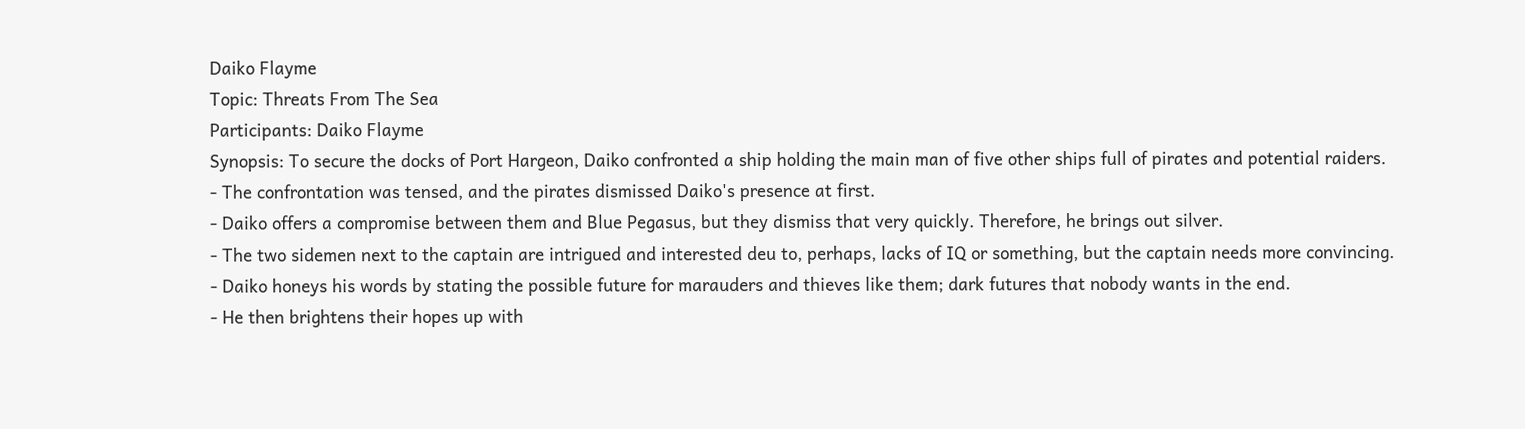Daiko Flayme
Topic: Threats From The Sea
Participants: Daiko Flayme
Synopsis: To secure the docks of Port Hargeon, Daiko confronted a ship holding the main man of five other ships full of pirates and potential raiders.
- The confrontation was tensed, and the pirates dismissed Daiko's presence at first.
- Daiko offers a compromise between them and Blue Pegasus, but they dismiss that very quickly. Therefore, he brings out silver.
- The two sidemen next to the captain are intrigued and interested deu to, perhaps, lacks of IQ or something, but the captain needs more convincing.
- Daiko honeys his words by stating the possible future for marauders and thieves like them; dark futures that nobody wants in the end.
- He then brightens their hopes up with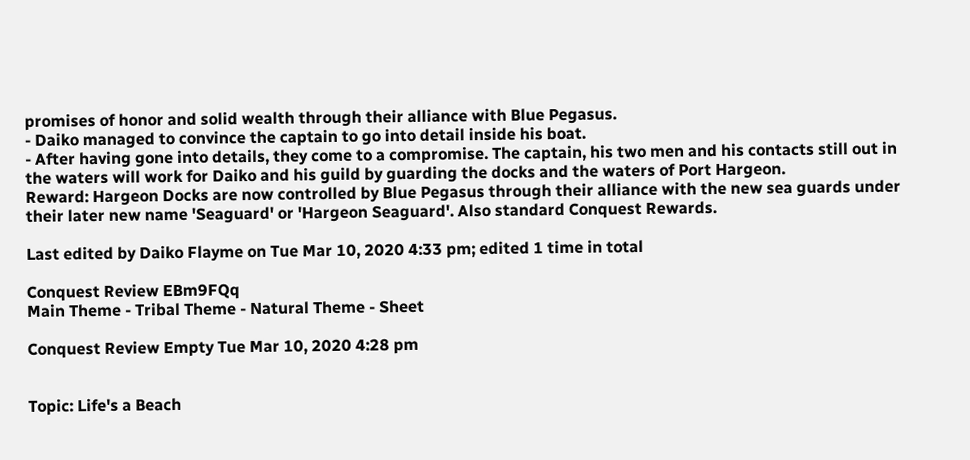promises of honor and solid wealth through their alliance with Blue Pegasus.
- Daiko managed to convince the captain to go into detail inside his boat.
- After having gone into details, they come to a compromise. The captain, his two men and his contacts still out in the waters will work for Daiko and his guild by guarding the docks and the waters of Port Hargeon.
Reward: Hargeon Docks are now controlled by Blue Pegasus through their alliance with the new sea guards under their later new name 'Seaguard' or 'Hargeon Seaguard'. Also standard Conquest Rewards.

Last edited by Daiko Flayme on Tue Mar 10, 2020 4:33 pm; edited 1 time in total

Conquest Review EBm9FQq
Main Theme - Tribal Theme - Natural Theme - Sheet

Conquest Review Empty Tue Mar 10, 2020 4:28 pm


Topic: Life's a Beach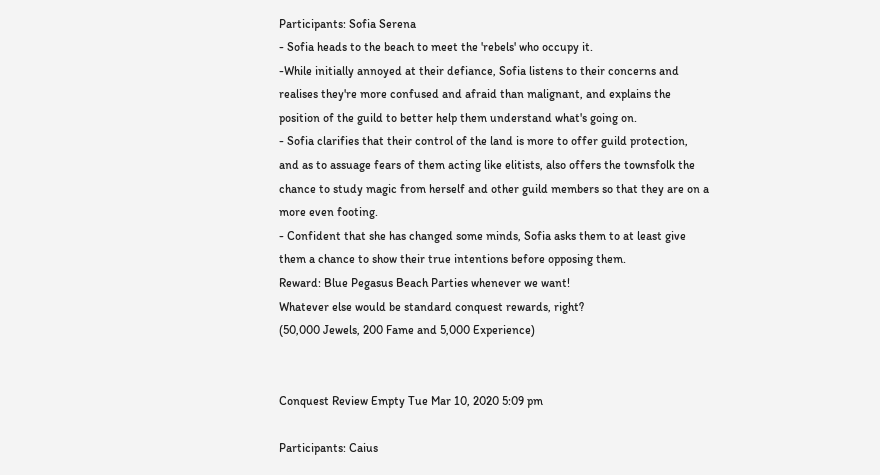Participants: Sofia Serena
- Sofia heads to the beach to meet the 'rebels' who occupy it.
-While initially annoyed at their defiance, Sofia listens to their concerns and realises they're more confused and afraid than malignant, and explains the position of the guild to better help them understand what's going on.
- Sofia clarifies that their control of the land is more to offer guild protection, and as to assuage fears of them acting like elitists, also offers the townsfolk the chance to study magic from herself and other guild members so that they are on a more even footing.
- Confident that she has changed some minds, Sofia asks them to at least give them a chance to show their true intentions before opposing them.
Reward: Blue Pegasus Beach Parties whenever we want!
Whatever else would be standard conquest rewards, right?
(50,000 Jewels, 200 Fame and 5,000 Experience)


Conquest Review Empty Tue Mar 10, 2020 5:09 pm

Participants: Caius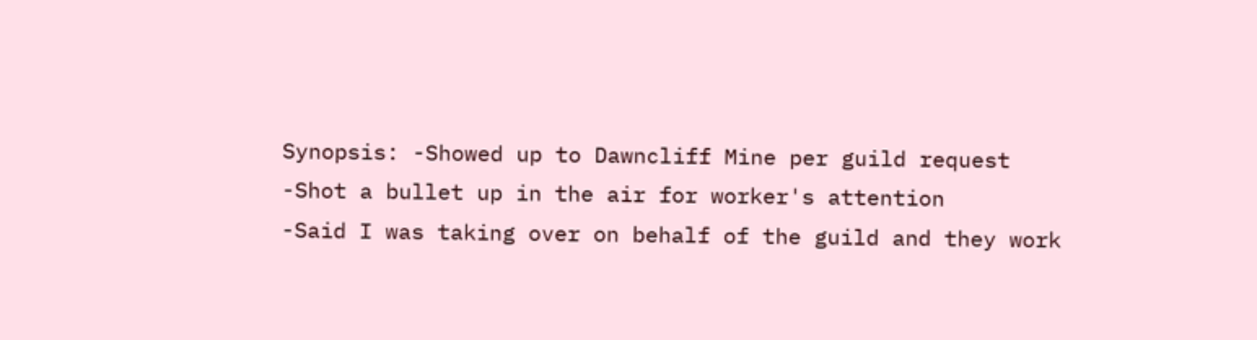Synopsis: -Showed up to Dawncliff Mine per guild request
-Shot a bullet up in the air for worker's attention
-Said I was taking over on behalf of the guild and they work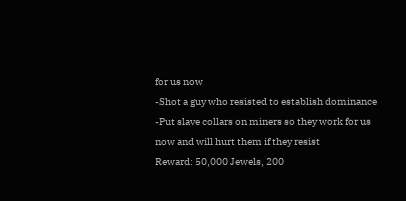for us now
-Shot a guy who resisted to establish dominance
-Put slave collars on miners so they work for us now and will hurt them if they resist
Reward: 50,000 Jewels, 200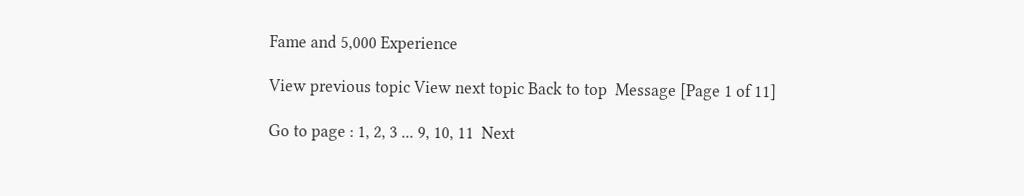Fame and 5,000 Experience

View previous topic View next topic Back to top  Message [Page 1 of 11]

Go to page : 1, 2, 3 ... 9, 10, 11  Next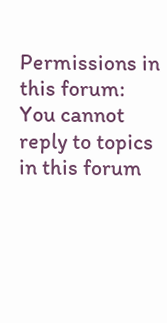Permissions in this forum:
You cannot reply to topics in this forum